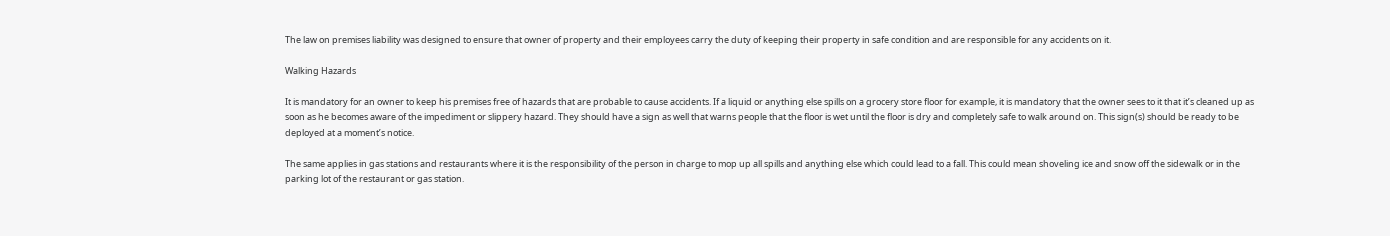The law on premises liability was designed to ensure that owner of property and their employees carry the duty of keeping their property in safe condition and are responsible for any accidents on it.

Walking Hazards

It is mandatory for an owner to keep his premises free of hazards that are probable to cause accidents. If a liquid or anything else spills on a grocery store floor for example, it is mandatory that the owner sees to it that it’s cleaned up as soon as he becomes aware of the impediment or slippery hazard. They should have a sign as well that warns people that the floor is wet until the floor is dry and completely safe to walk around on. This sign(s) should be ready to be deployed at a moment’s notice.

The same applies in gas stations and restaurants where it is the responsibility of the person in charge to mop up all spills and anything else which could lead to a fall. This could mean shoveling ice and snow off the sidewalk or in the parking lot of the restaurant or gas station.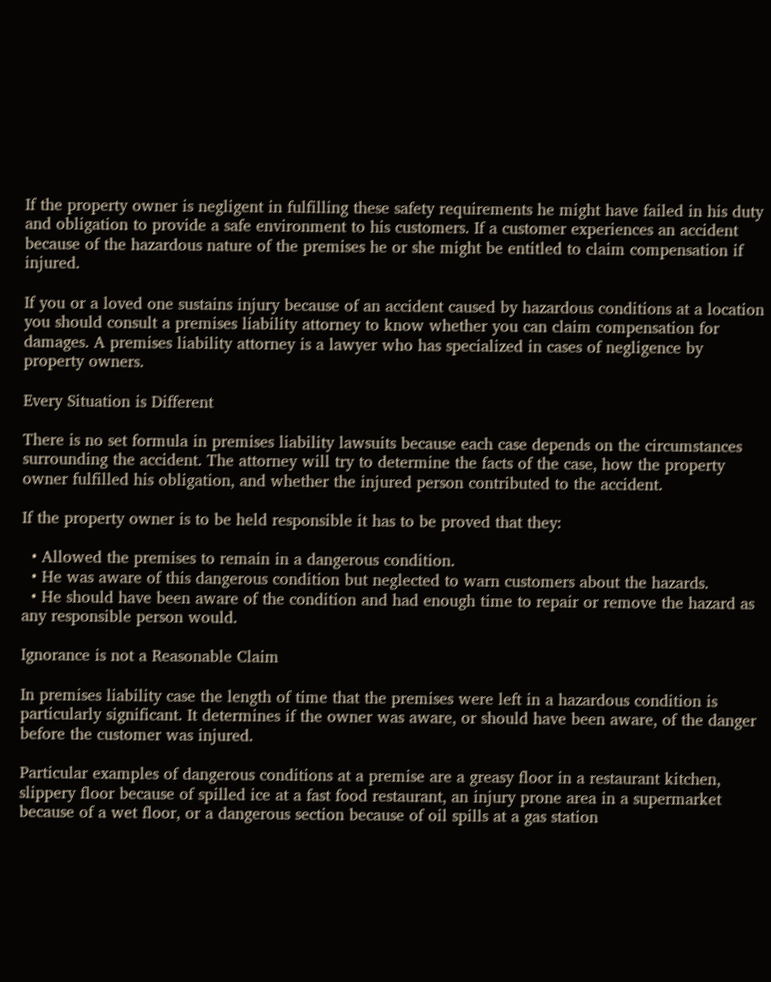If the property owner is negligent in fulfilling these safety requirements he might have failed in his duty and obligation to provide a safe environment to his customers. If a customer experiences an accident because of the hazardous nature of the premises he or she might be entitled to claim compensation if injured.

If you or a loved one sustains injury because of an accident caused by hazardous conditions at a location you should consult a premises liability attorney to know whether you can claim compensation for damages. A premises liability attorney is a lawyer who has specialized in cases of negligence by property owners.

Every Situation is Different

There is no set formula in premises liability lawsuits because each case depends on the circumstances surrounding the accident. The attorney will try to determine the facts of the case, how the property owner fulfilled his obligation, and whether the injured person contributed to the accident.

If the property owner is to be held responsible it has to be proved that they:

  • Allowed the premises to remain in a dangerous condition.
  • He was aware of this dangerous condition but neglected to warn customers about the hazards.
  • He should have been aware of the condition and had enough time to repair or remove the hazard as any responsible person would.

Ignorance is not a Reasonable Claim

In premises liability case the length of time that the premises were left in a hazardous condition is particularly significant. It determines if the owner was aware, or should have been aware, of the danger before the customer was injured.

Particular examples of dangerous conditions at a premise are a greasy floor in a restaurant kitchen, slippery floor because of spilled ice at a fast food restaurant, an injury prone area in a supermarket because of a wet floor, or a dangerous section because of oil spills at a gas station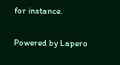for instance.

Powered by Lapero